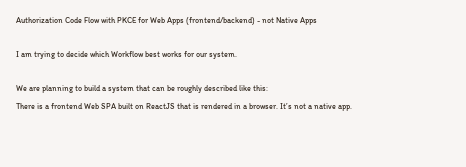Authorization Code Flow with PKCE for Web Apps (frontend/backend) - not Native Apps

I am trying to decide which Workflow best works for our system.

We are planning to build a system that can be roughly described like this:
There is a frontend Web SPA built on ReactJS that is rendered in a browser. It’s not a native app.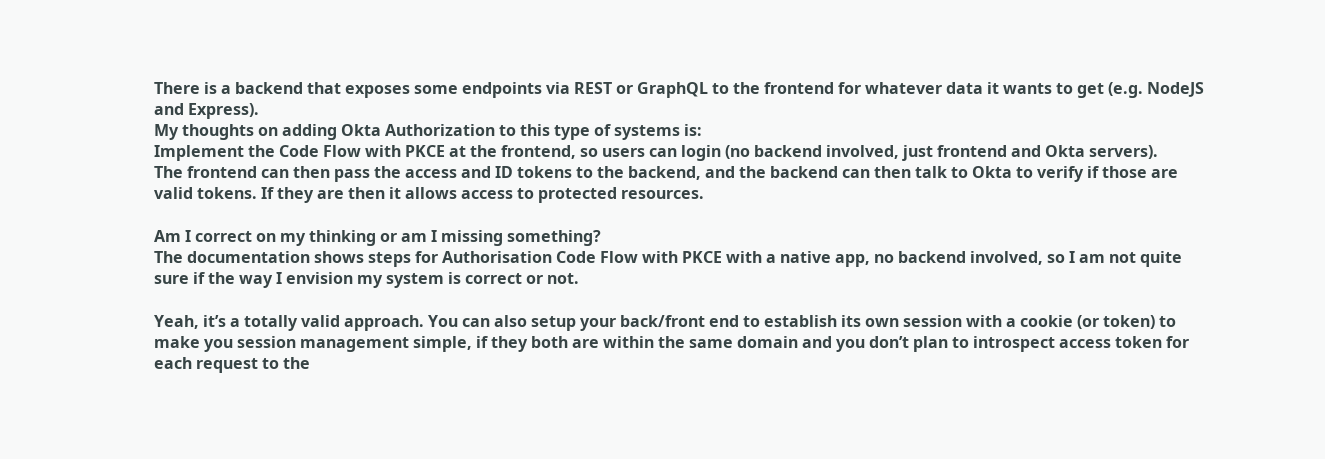There is a backend that exposes some endpoints via REST or GraphQL to the frontend for whatever data it wants to get (e.g. NodeJS and Express).
My thoughts on adding Okta Authorization to this type of systems is:
Implement the Code Flow with PKCE at the frontend, so users can login (no backend involved, just frontend and Okta servers).
The frontend can then pass the access and ID tokens to the backend, and the backend can then talk to Okta to verify if those are valid tokens. If they are then it allows access to protected resources.

Am I correct on my thinking or am I missing something?
The documentation shows steps for Authorisation Code Flow with PKCE with a native app, no backend involved, so I am not quite sure if the way I envision my system is correct or not.

Yeah, it’s a totally valid approach. You can also setup your back/front end to establish its own session with a cookie (or token) to make you session management simple, if they both are within the same domain and you don’t plan to introspect access token for each request to the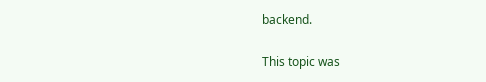backend.

This topic was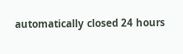automatically closed 24 hours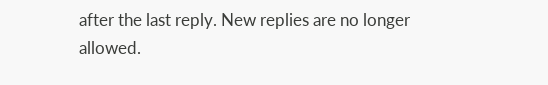after the last reply. New replies are no longer allowed.